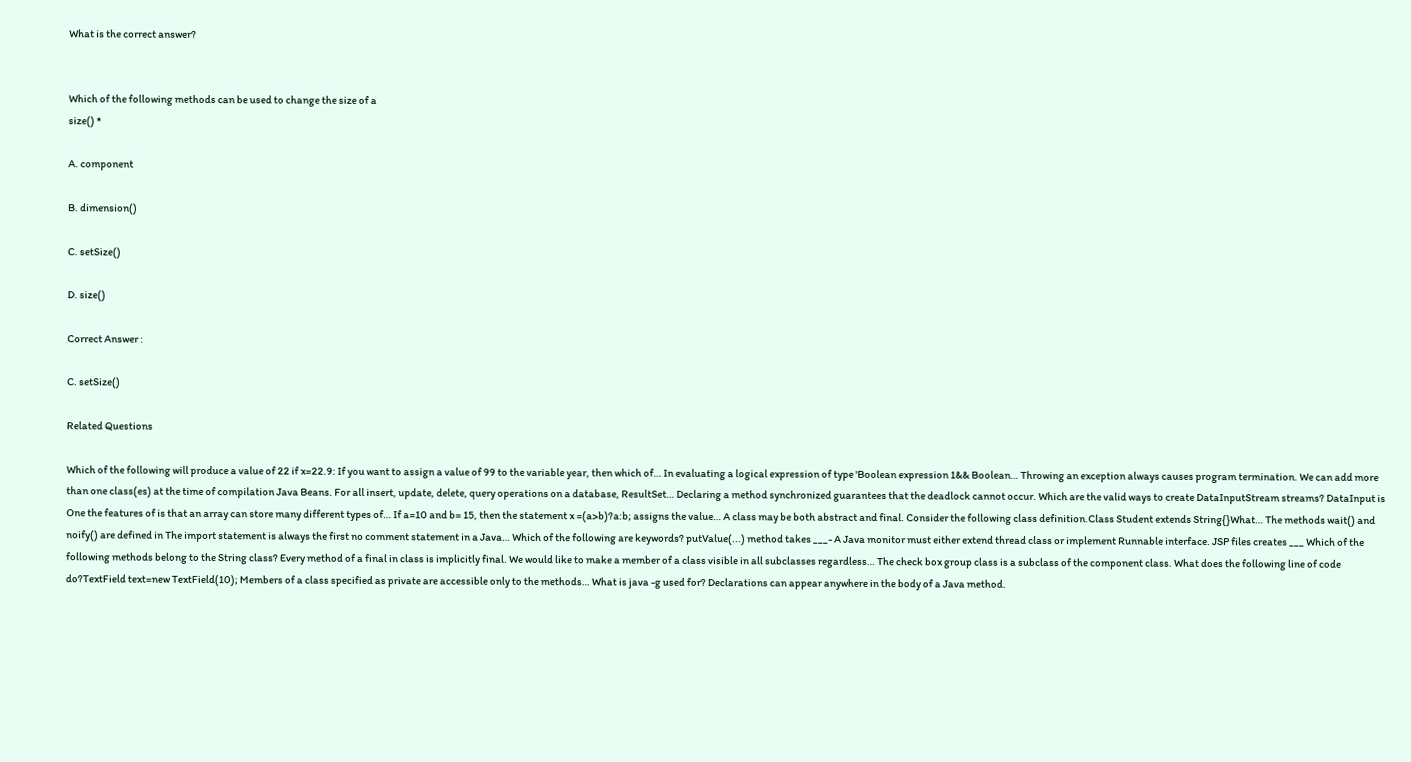What is the correct answer?


Which of the following methods can be used to change the size of a
size() *

A. component

B. dimension()

C. setSize()

D. size()

Correct Answer :

C. setSize()

Related Questions

Which of the following will produce a value of 22 if x=22.9: If you want to assign a value of 99 to the variable year, then which of… In evaluating a logical expression of type 'Boolean expression 1&& Boolean… Throwing an exception always causes program termination. We can add more than one class(es) at the time of compilation Java Beans. For all insert, update, delete, query operations on a database, ResultSet… Declaring a method synchronized guarantees that the deadlock cannot occur. Which are the valid ways to create DataInputStream streams? DataInput is One the features of is that an array can store many different types of… If a=10 and b= 15, then the statement x =(a>b)?a:b; assigns the value… A class may be both abstract and final. Consider the following class definition.Class Student extends String{}What… The methods wait() and noify() are defined in The import statement is always the first no comment statement in a Java… Which of the following are keywords? putValue(...) method takes ___- A Java monitor must either extend thread class or implement Runnable interface. JSP files creates ___ Which of the following methods belong to the String class? Every method of a final in class is implicitly final. We would like to make a member of a class visible in all subclasses regardless… The check box group class is a subclass of the component class. What does the following line of code do?TextField text=new TextField(10); Members of a class specified as private are accessible only to the methods… What is java -g used for? Declarations can appear anywhere in the body of a Java method.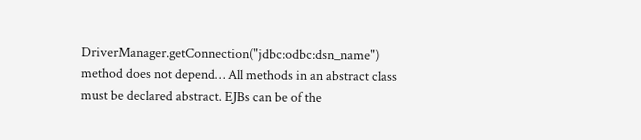DriverManager.getConnection("jdbc:odbc:dsn_name") method does not depend… All methods in an abstract class must be declared abstract. EJBs can be of the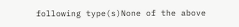following type(s)None of the above